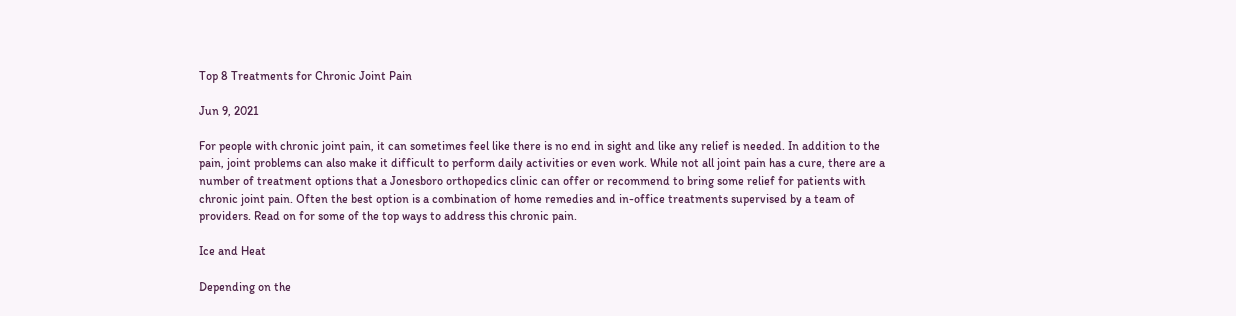Top 8 Treatments for Chronic Joint Pain

Jun 9, 2021

For people with chronic joint pain, it can sometimes feel like there is no end in sight and like any relief is needed. In addition to the pain, joint problems can also make it difficult to perform daily activities or even work. While not all joint pain has a cure, there are a number of treatment options that a Jonesboro orthopedics clinic can offer or recommend to bring some relief for patients with chronic joint pain. Often the best option is a combination of home remedies and in-office treatments supervised by a team of providers. Read on for some of the top ways to address this chronic pain.

Ice and Heat

Depending on the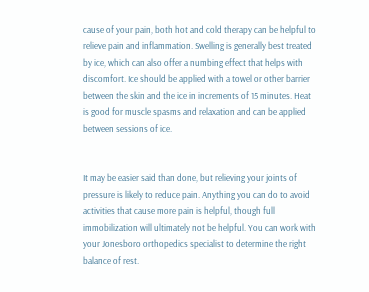cause of your pain, both hot and cold therapy can be helpful to relieve pain and inflammation. Swelling is generally best treated by ice, which can also offer a numbing effect that helps with discomfort. Ice should be applied with a towel or other barrier between the skin and the ice in increments of 15 minutes. Heat is good for muscle spasms and relaxation and can be applied between sessions of ice.


It may be easier said than done, but relieving your joints of pressure is likely to reduce pain. Anything you can do to avoid activities that cause more pain is helpful, though full immobilization will ultimately not be helpful. You can work with your Jonesboro orthopedics specialist to determine the right balance of rest.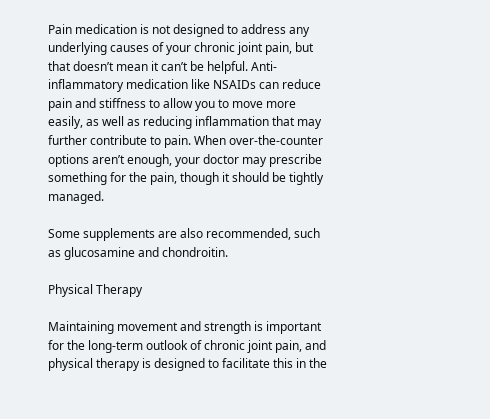Pain medication is not designed to address any underlying causes of your chronic joint pain, but that doesn’t mean it can’t be helpful. Anti-inflammatory medication like NSAIDs can reduce pain and stiffness to allow you to move more easily, as well as reducing inflammation that may further contribute to pain. When over-the-counter options aren’t enough, your doctor may prescribe something for the pain, though it should be tightly managed.

Some supplements are also recommended, such as glucosamine and chondroitin.

Physical Therapy

Maintaining movement and strength is important for the long-term outlook of chronic joint pain, and physical therapy is designed to facilitate this in the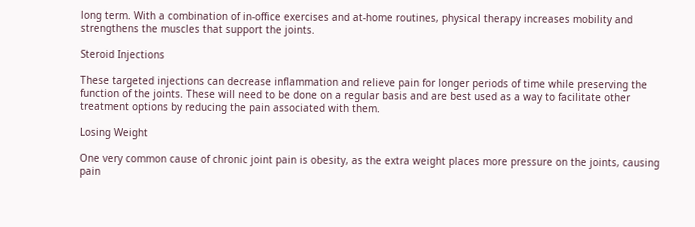long term. With a combination of in-office exercises and at-home routines, physical therapy increases mobility and strengthens the muscles that support the joints.

Steroid Injections

These targeted injections can decrease inflammation and relieve pain for longer periods of time while preserving the function of the joints. These will need to be done on a regular basis and are best used as a way to facilitate other treatment options by reducing the pain associated with them.

Losing Weight

One very common cause of chronic joint pain is obesity, as the extra weight places more pressure on the joints, causing pain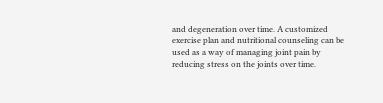and degeneration over time. A customized exercise plan and nutritional counseling can be used as a way of managing joint pain by reducing stress on the joints over time.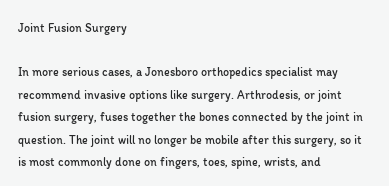Joint Fusion Surgery

In more serious cases, a Jonesboro orthopedics specialist may recommend invasive options like surgery. Arthrodesis, or joint fusion surgery, fuses together the bones connected by the joint in question. The joint will no longer be mobile after this surgery, so it is most commonly done on fingers, toes, spine, wrists, and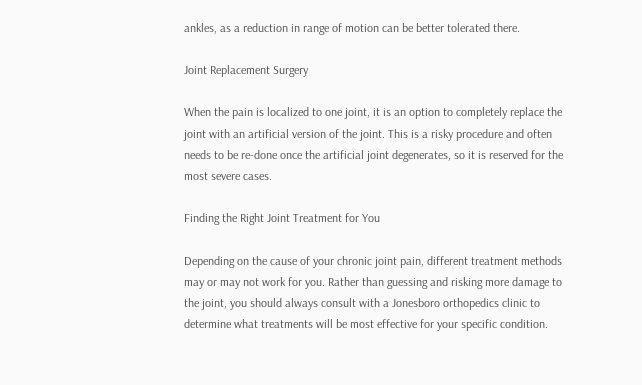ankles, as a reduction in range of motion can be better tolerated there.

Joint Replacement Surgery

When the pain is localized to one joint, it is an option to completely replace the joint with an artificial version of the joint. This is a risky procedure and often needs to be re-done once the artificial joint degenerates, so it is reserved for the most severe cases.

Finding the Right Joint Treatment for You

Depending on the cause of your chronic joint pain, different treatment methods may or may not work for you. Rather than guessing and risking more damage to the joint, you should always consult with a Jonesboro orthopedics clinic to determine what treatments will be most effective for your specific condition.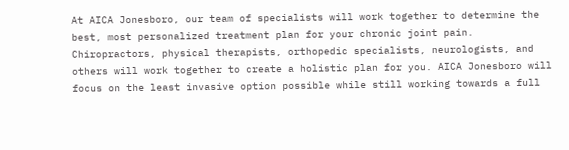At AICA Jonesboro, our team of specialists will work together to determine the best, most personalized treatment plan for your chronic joint pain. Chiropractors, physical therapists, orthopedic specialists, neurologists, and others will work together to create a holistic plan for you. AICA Jonesboro will focus on the least invasive option possible while still working towards a full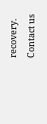recovery. Contact us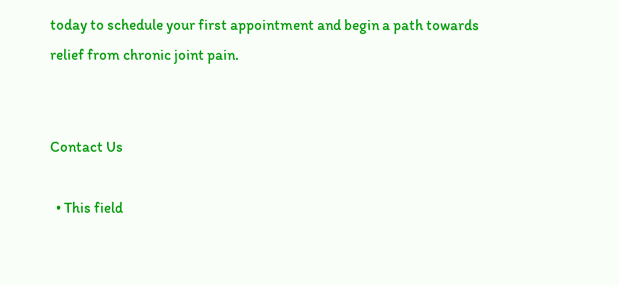today to schedule your first appointment and begin a path towards relief from chronic joint pain.


Contact Us

  • This field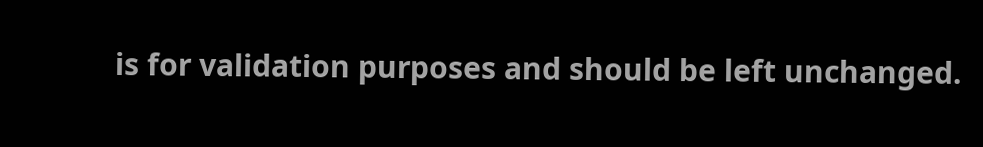is for validation purposes and should be left unchanged.